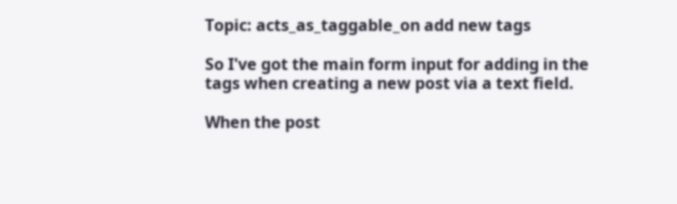Topic: acts_as_taggable_on add new tags

So I've got the main form input for adding in the tags when creating a new post via a text field.

When the post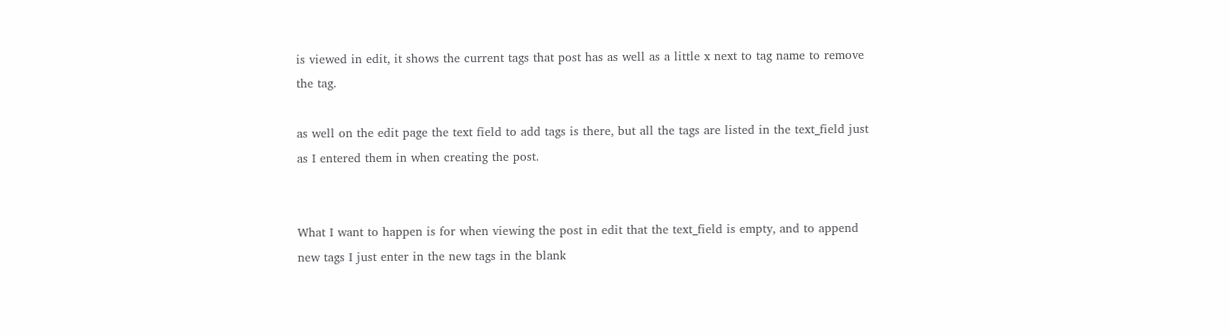is viewed in edit, it shows the current tags that post has as well as a little x next to tag name to remove the tag.

as well on the edit page the text field to add tags is there, but all the tags are listed in the text_field just as I entered them in when creating the post.


What I want to happen is for when viewing the post in edit that the text_field is empty, and to append new tags I just enter in the new tags in the blank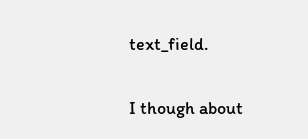text_field.


I though about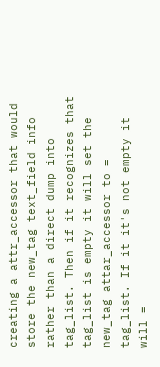creating a attr_accessor that would store the new_tag text_field info rather than a direct dump into tag_list. Then if it recognizes that tag_list is empty it will set the new_tag attar_accessor to = tag_list. If it it's not empty it will =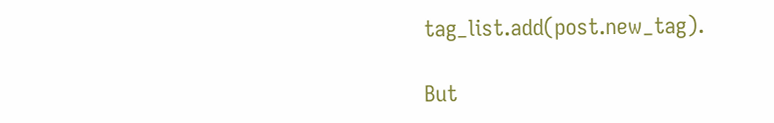tag_list.add(post.new_tag).

But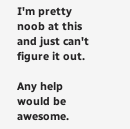I'm pretty noob at this and just can't figure it out.

Any help would be awesome.